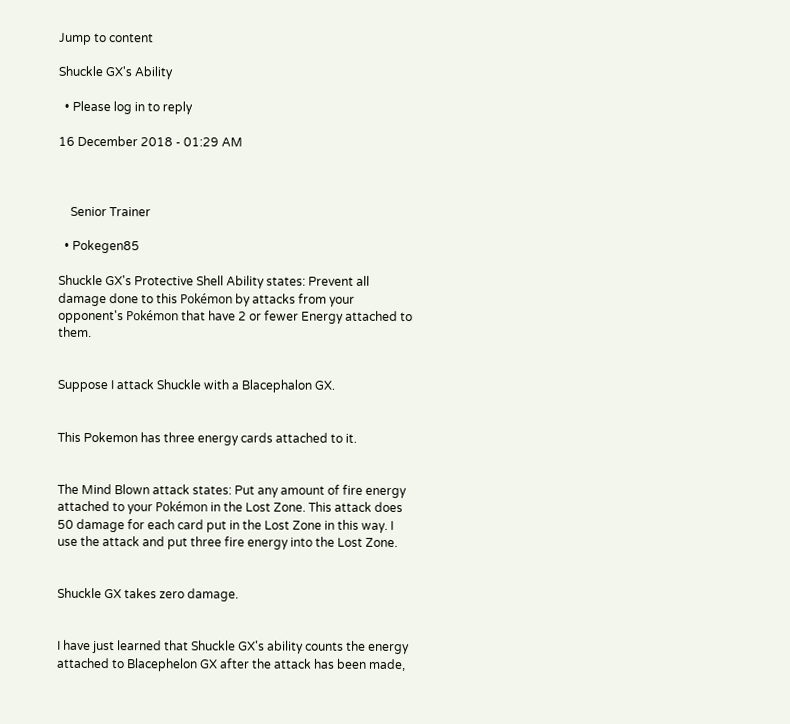Jump to content

Shuckle GX's Ability

  • Please log in to reply

16 December 2018 - 01:29 AM



    Senior Trainer

  • Pokegen85

Shuckle GX's Protective Shell Ability states: Prevent all damage done to this Pokémon by attacks from your opponent's Pokémon that have 2 or fewer Energy attached to them.


Suppose I attack Shuckle with a Blacephalon GX.


This Pokemon has three energy cards attached to it.


The Mind Blown attack states: Put any amount of fire energy attached to your Pokémon in the Lost Zone. This attack does 50 damage for each card put in the Lost Zone in this way. I use the attack and put three fire energy into the Lost Zone.


Shuckle GX takes zero damage.


I have just learned that Shuckle GX's ability counts the energy attached to Blacephelon GX after the attack has been made,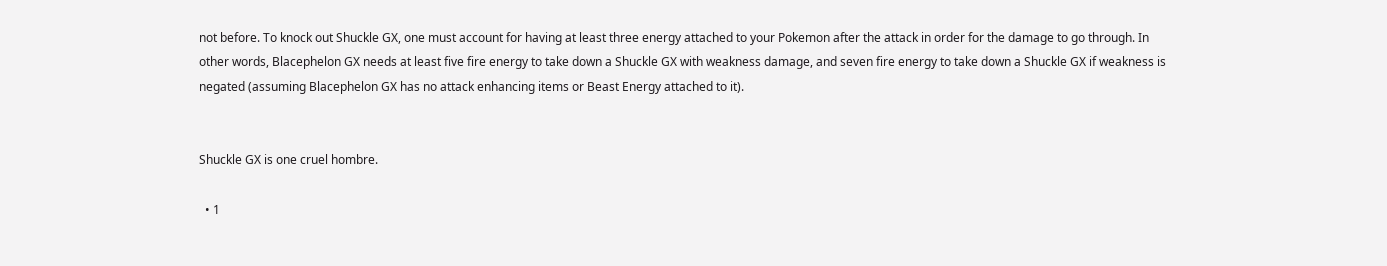not before. To knock out Shuckle GX, one must account for having at least three energy attached to your Pokemon after the attack in order for the damage to go through. In other words, Blacephelon GX needs at least five fire energy to take down a Shuckle GX with weakness damage, and seven fire energy to take down a Shuckle GX if weakness is negated (assuming Blacephelon GX has no attack enhancing items or Beast Energy attached to it).


Shuckle GX is one cruel hombre.

  • 1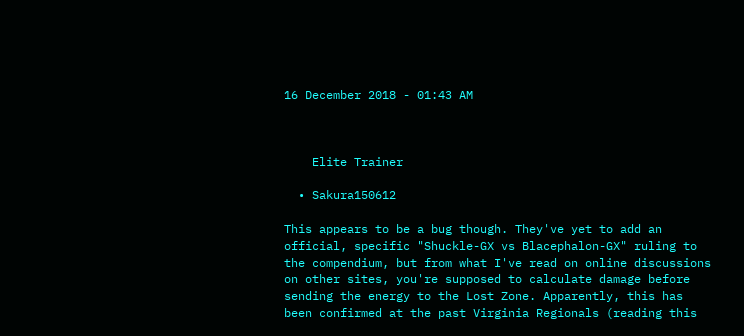16 December 2018 - 01:43 AM



    Elite Trainer

  • Sakura150612

This appears to be a bug though. They've yet to add an official, specific "Shuckle-GX vs Blacephalon-GX" ruling to the compendium, but from what I've read on online discussions on other sites, you're supposed to calculate damage before sending the energy to the Lost Zone. Apparently, this has been confirmed at the past Virginia Regionals (reading this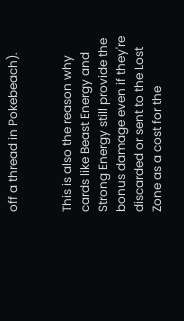off a thread in Pokebeach).


This is also the reason why cards like Beast Energy and Strong Energy still provide the bonus damage even if they're discarded or sent to the Lost Zone as a cost for the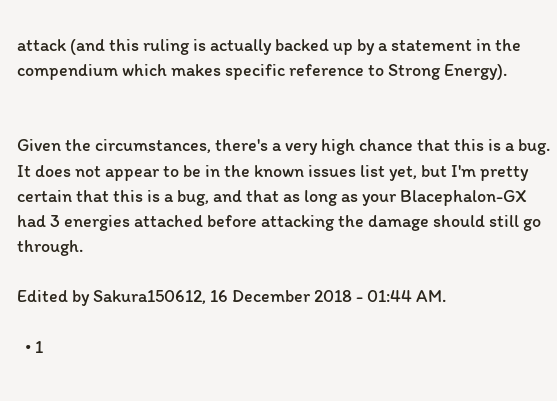attack (and this ruling is actually backed up by a statement in the compendium which makes specific reference to Strong Energy).


Given the circumstances, there's a very high chance that this is a bug. It does not appear to be in the known issues list yet, but I'm pretty certain that this is a bug, and that as long as your Blacephalon-GX had 3 energies attached before attacking the damage should still go through.

Edited by Sakura150612, 16 December 2018 - 01:44 AM.

  • 1